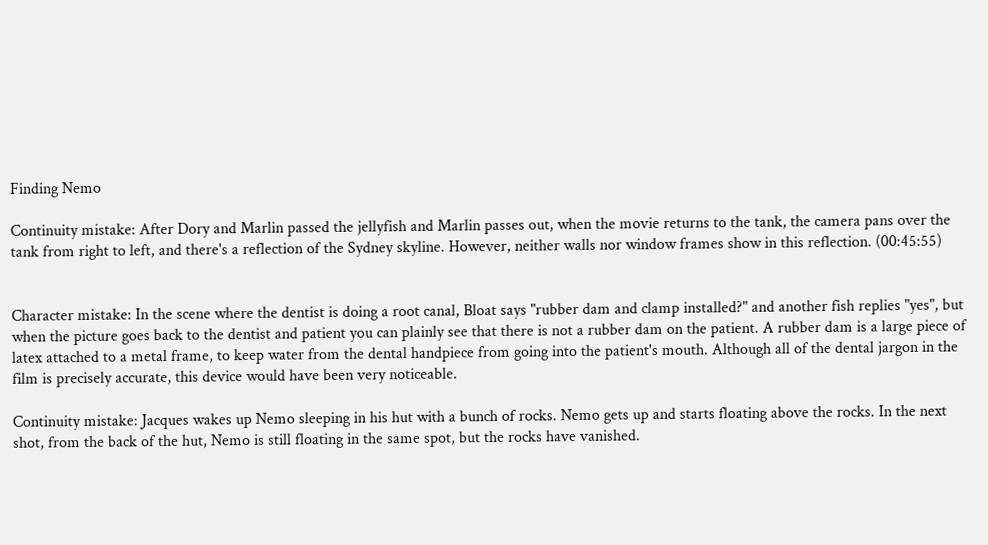Finding Nemo

Continuity mistake: After Dory and Marlin passed the jellyfish and Marlin passes out, when the movie returns to the tank, the camera pans over the tank from right to left, and there's a reflection of the Sydney skyline. However, neither walls nor window frames show in this reflection. (00:45:55)


Character mistake: In the scene where the dentist is doing a root canal, Bloat says "rubber dam and clamp installed?" and another fish replies "yes", but when the picture goes back to the dentist and patient you can plainly see that there is not a rubber dam on the patient. A rubber dam is a large piece of latex attached to a metal frame, to keep water from the dental handpiece from going into the patient's mouth. Although all of the dental jargon in the film is precisely accurate, this device would have been very noticeable.

Continuity mistake: Jacques wakes up Nemo sleeping in his hut with a bunch of rocks. Nemo gets up and starts floating above the rocks. In the next shot, from the back of the hut, Nemo is still floating in the same spot, but the rocks have vanished.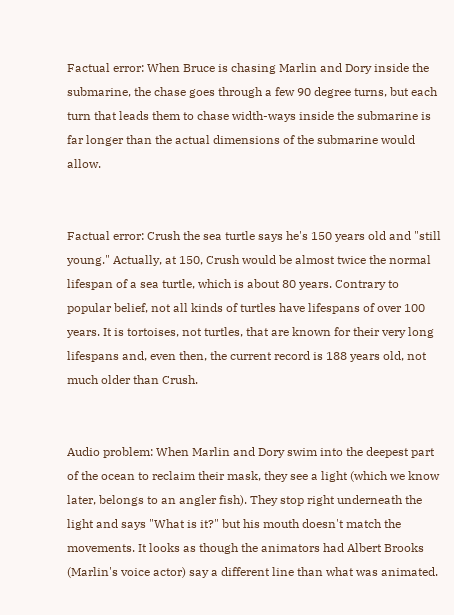Factual error: When Bruce is chasing Marlin and Dory inside the submarine, the chase goes through a few 90 degree turns, but each turn that leads them to chase width-ways inside the submarine is far longer than the actual dimensions of the submarine would allow.


Factual error: Crush the sea turtle says he's 150 years old and "still young." Actually, at 150, Crush would be almost twice the normal lifespan of a sea turtle, which is about 80 years. Contrary to popular belief, not all kinds of turtles have lifespans of over 100 years. It is tortoises, not turtles, that are known for their very long lifespans and, even then, the current record is 188 years old, not much older than Crush.


Audio problem: When Marlin and Dory swim into the deepest part of the ocean to reclaim their mask, they see a light (which we know later, belongs to an angler fish). They stop right underneath the light and says "What is it?" but his mouth doesn't match the movements. It looks as though the animators had Albert Brooks (Marlin's voice actor) say a different line than what was animated.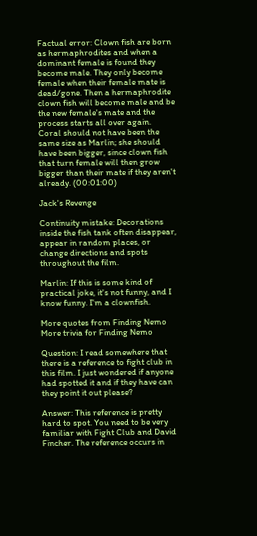Factual error: Clown fish are born as hermaphrodites and when a dominant female is found they become male. They only become female when their female mate is dead/gone. Then a hermaphrodite clown fish will become male and be the new female's mate and the process starts all over again. Coral should not have been the same size as Marlin; she should have been bigger, since clown fish that turn female will then grow bigger than their mate if they aren't already. (00:01:00)

Jack's Revenge

Continuity mistake: Decorations inside the fish tank often disappear, appear in random places, or change directions and spots throughout the film.

Marlin: If this is some kind of practical joke, it's not funny, and I know funny. I'm a clownfish.

More quotes from Finding Nemo
More trivia for Finding Nemo

Question: I read somewhere that there is a reference to fight club in this film. I just wondered if anyone had spotted it and if they have can they point it out please?

Answer: This reference is pretty hard to spot. You need to be very familiar with Fight Club and David Fincher. The reference occurs in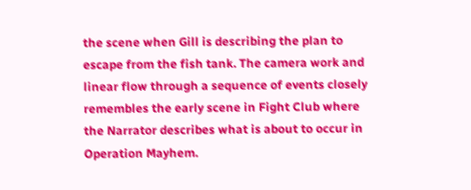the scene when Gill is describing the plan to escape from the fish tank. The camera work and linear flow through a sequence of events closely remembles the early scene in Fight Club where the Narrator describes what is about to occur in Operation Mayhem.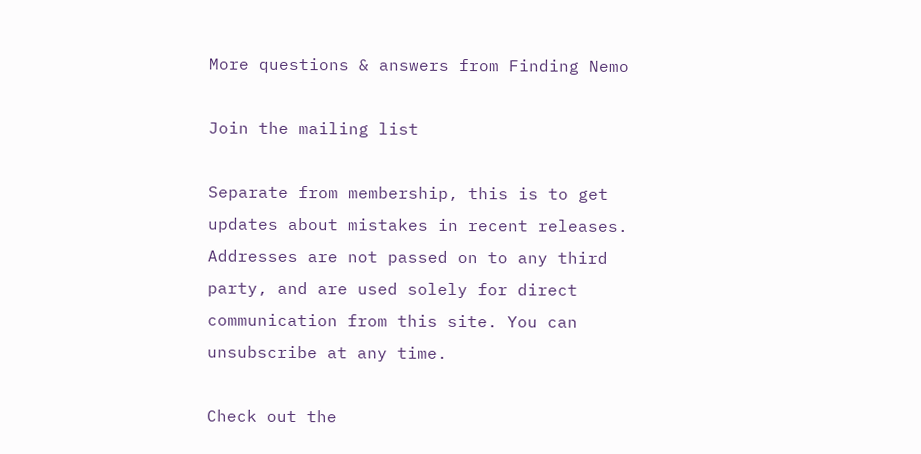More questions & answers from Finding Nemo

Join the mailing list

Separate from membership, this is to get updates about mistakes in recent releases. Addresses are not passed on to any third party, and are used solely for direct communication from this site. You can unsubscribe at any time.

Check out the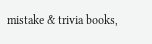mistake & trivia books,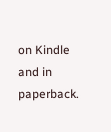on Kindle and in paperback.